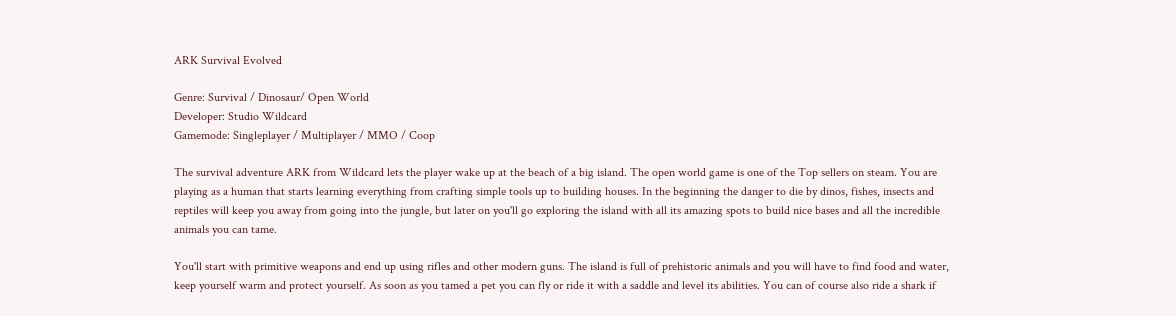ARK Survival Evolved

Genre: Survival / Dinosaur/ Open World
Developer: Studio Wildcard
Gamemode: Singleplayer / Multiplayer / MMO / Coop

The survival adventure ARK from Wildcard lets the player wake up at the beach of a big island. The open world game is one of the Top sellers on steam. You are playing as a human that starts learning everything from crafting simple tools up to building houses. In the beginning the danger to die by dinos, fishes, insects and reptiles will keep you away from going into the jungle, but later on you'll go exploring the island with all its amazing spots to build nice bases and all the incredible animals you can tame.

You'll start with primitive weapons and end up using rifles and other modern guns. The island is full of prehistoric animals and you will have to find food and water, keep yourself warm and protect yourself. As soon as you tamed a pet you can fly or ride it with a saddle and level its abilities. You can of course also ride a shark if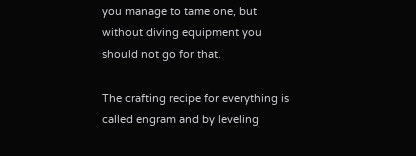you manage to tame one, but without diving equipment you should not go for that.

The crafting recipe for everything is called engram and by leveling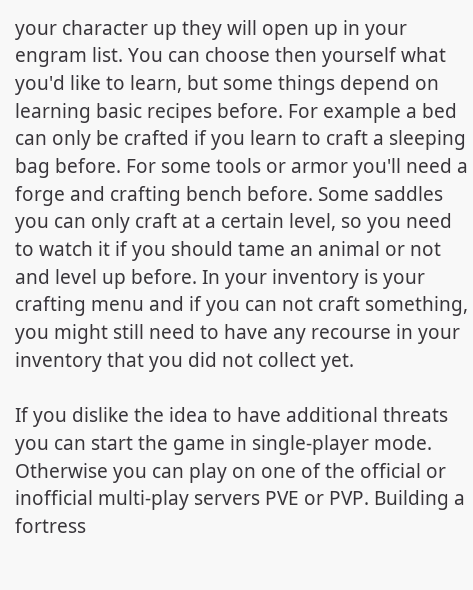your character up they will open up in your engram list. You can choose then yourself what you'd like to learn, but some things depend on learning basic recipes before. For example a bed can only be crafted if you learn to craft a sleeping bag before. For some tools or armor you'll need a forge and crafting bench before. Some saddles you can only craft at a certain level, so you need to watch it if you should tame an animal or not and level up before. In your inventory is your crafting menu and if you can not craft something, you might still need to have any recourse in your inventory that you did not collect yet.

If you dislike the idea to have additional threats you can start the game in single-player mode. Otherwise you can play on one of the official or inofficial multi-play servers PVE or PVP. Building a fortress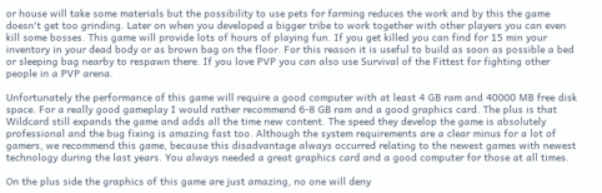or house will take some materials but the possibility to use pets for farming reduces the work and by this the game doesn't get too grinding. Later on when you developed a bigger tribe to work together with other players you can even kill some bosses. This game will provide lots of hours of playing fun. If you get killed you can find for 15 min your inventory in your dead body or as brown bag on the floor. For this reason it is useful to build as soon as possible a bed or sleeping bag nearby to respawn there. If you love PVP you can also use Survival of the Fittest for fighting other people in a PVP arena.

Unfortunately the performance of this game will require a good computer with at least 4 GB ram and 40000 MB free disk space. For a really good gameplay I would rather recommend 6-8 GB ram and a good graphics card. The plus is that Wildcard still expands the game and adds all the time new content. The speed they develop the game is absolutely professional and the bug fixing is amazing fast too. Although the system requirements are a clear minus for a lot of gamers, we recommend this game, because this disadvantage always occurred relating to the newest games with newest technology during the last years. You always needed a great graphics card and a good computer for those at all times.

On the plus side the graphics of this game are just amazing, no one will deny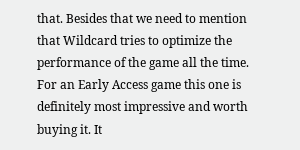that. Besides that we need to mention that Wildcard tries to optimize the performance of the game all the time. For an Early Access game this one is definitely most impressive and worth buying it. It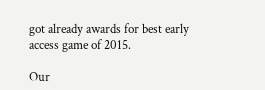got already awards for best early access game of 2015.

Our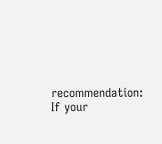recommendation: If your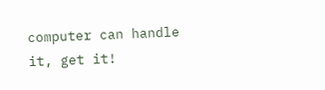computer can handle it, get it!